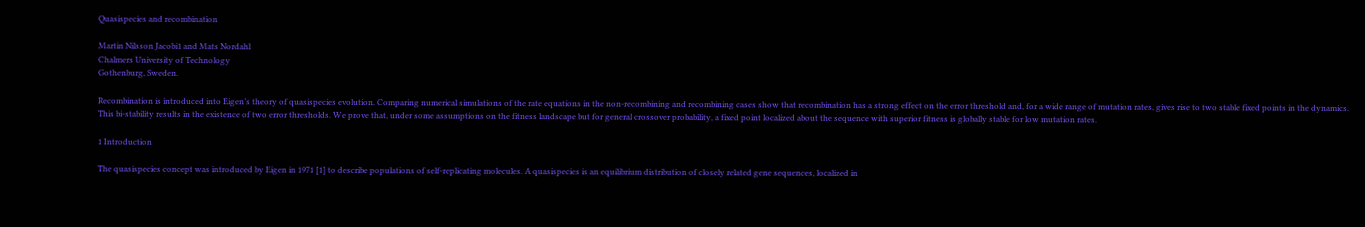Quasispecies and recombination

Martin Nilsson Jacobi1 and Mats Nordahl
Chalmers University of Technology
Gothenburg, Sweden.

Recombination is introduced into Eigen’s theory of quasispecies evolution. Comparing numerical simulations of the rate equations in the non-recombining and recombining cases show that recombination has a strong effect on the error threshold and, for a wide range of mutation rates, gives rise to two stable fixed points in the dynamics. This bi-stability results in the existence of two error thresholds. We prove that, under some assumptions on the fitness landscape but for general crossover probability, a fixed point localized about the sequence with superior fitness is globally stable for low mutation rates.

1 Introduction

The quasispecies concept was introduced by Eigen in 1971 [1] to describe populations of self-replicating molecules. A quasispecies is an equilibrium distribution of closely related gene sequences, localized in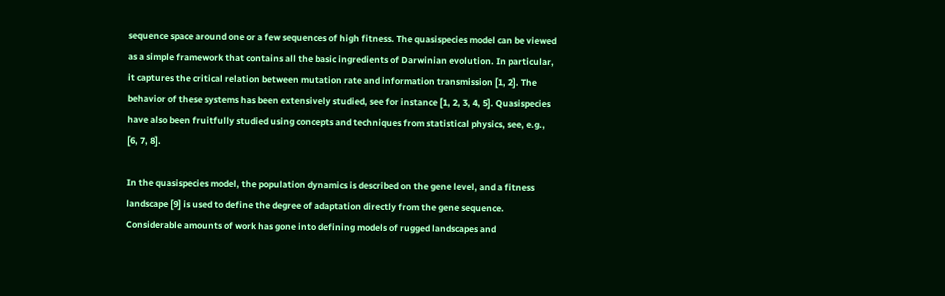sequence space around one or a few sequences of high fitness. The quasispecies model can be viewed as a simple framework that contains all the basic ingredients of Darwinian evolution. In particular, it captures the critical relation between mutation rate and information transmission [1, 2]. The behavior of these systems has been extensively studied, see for instance [1, 2, 3, 4, 5]. Quasispecies have also been fruitfully studied using concepts and techniques from statistical physics, see, e.g., [6, 7, 8].

In the quasispecies model, the population dynamics is described on the gene level, and a fitness landscape [9] is used to define the degree of adaptation directly from the gene sequence. Considerable amounts of work has gone into defining models of rugged landscapes and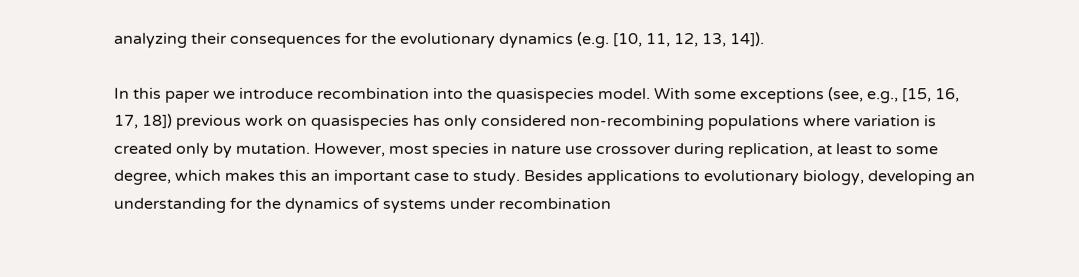analyzing their consequences for the evolutionary dynamics (e.g. [10, 11, 12, 13, 14]).

In this paper we introduce recombination into the quasispecies model. With some exceptions (see, e.g., [15, 16, 17, 18]) previous work on quasispecies has only considered non-recombining populations where variation is created only by mutation. However, most species in nature use crossover during replication, at least to some degree, which makes this an important case to study. Besides applications to evolutionary biology, developing an understanding for the dynamics of systems under recombination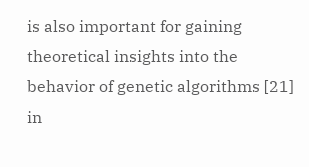is also important for gaining theoretical insights into the behavior of genetic algorithms [21] in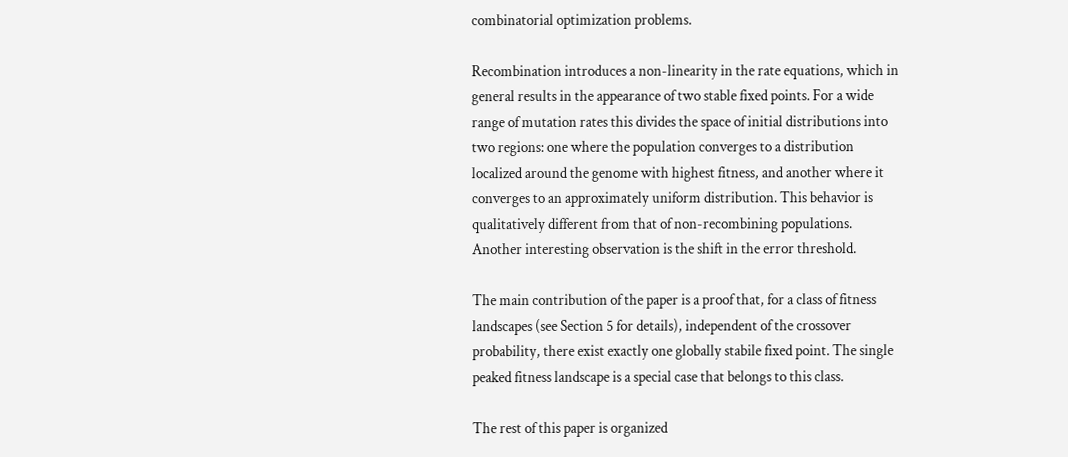combinatorial optimization problems.

Recombination introduces a non-linearity in the rate equations, which in general results in the appearance of two stable fixed points. For a wide range of mutation rates this divides the space of initial distributions into two regions: one where the population converges to a distribution localized around the genome with highest fitness, and another where it converges to an approximately uniform distribution. This behavior is qualitatively different from that of non-recombining populations. Another interesting observation is the shift in the error threshold.

The main contribution of the paper is a proof that, for a class of fitness landscapes (see Section 5 for details), independent of the crossover probability, there exist exactly one globally stabile fixed point. The single peaked fitness landscape is a special case that belongs to this class.

The rest of this paper is organized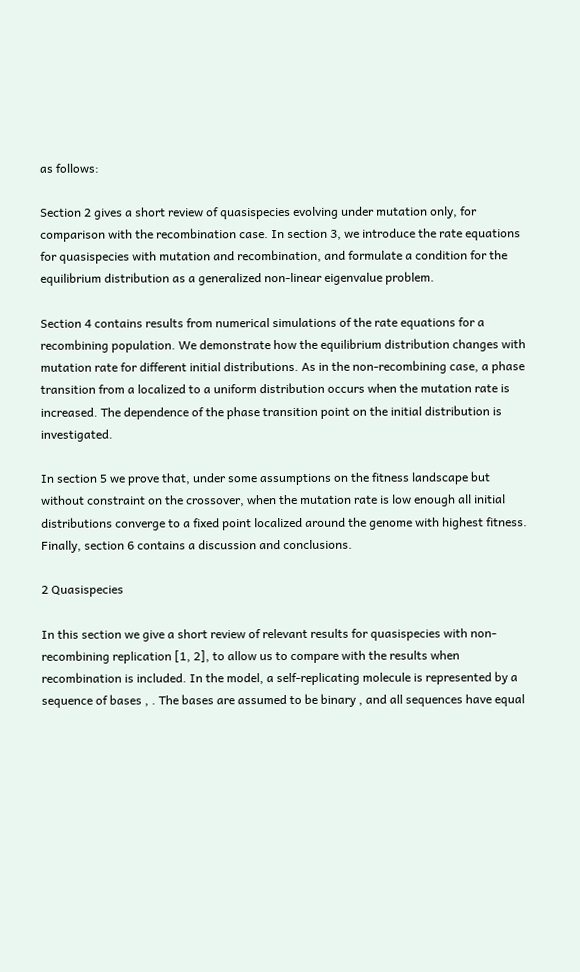as follows:

Section 2 gives a short review of quasispecies evolving under mutation only, for comparison with the recombination case. In section 3, we introduce the rate equations for quasispecies with mutation and recombination, and formulate a condition for the equilibrium distribution as a generalized non-linear eigenvalue problem.

Section 4 contains results from numerical simulations of the rate equations for a recombining population. We demonstrate how the equilibrium distribution changes with mutation rate for different initial distributions. As in the non-recombining case, a phase transition from a localized to a uniform distribution occurs when the mutation rate is increased. The dependence of the phase transition point on the initial distribution is investigated.

In section 5 we prove that, under some assumptions on the fitness landscape but without constraint on the crossover, when the mutation rate is low enough all initial distributions converge to a fixed point localized around the genome with highest fitness. Finally, section 6 contains a discussion and conclusions.

2 Quasispecies

In this section we give a short review of relevant results for quasispecies with non-recombining replication [1, 2], to allow us to compare with the results when recombination is included. In the model, a self-replicating molecule is represented by a sequence of bases , . The bases are assumed to be binary , and all sequences have equal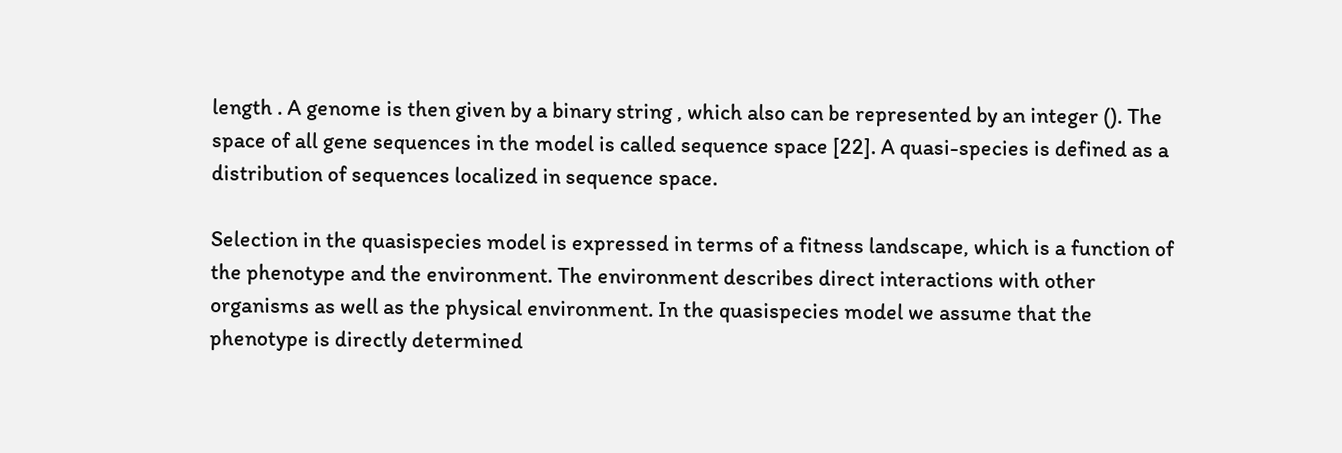length . A genome is then given by a binary string , which also can be represented by an integer (). The space of all gene sequences in the model is called sequence space [22]. A quasi-species is defined as a distribution of sequences localized in sequence space.

Selection in the quasispecies model is expressed in terms of a fitness landscape, which is a function of the phenotype and the environment. The environment describes direct interactions with other organisms as well as the physical environment. In the quasispecies model we assume that the phenotype is directly determined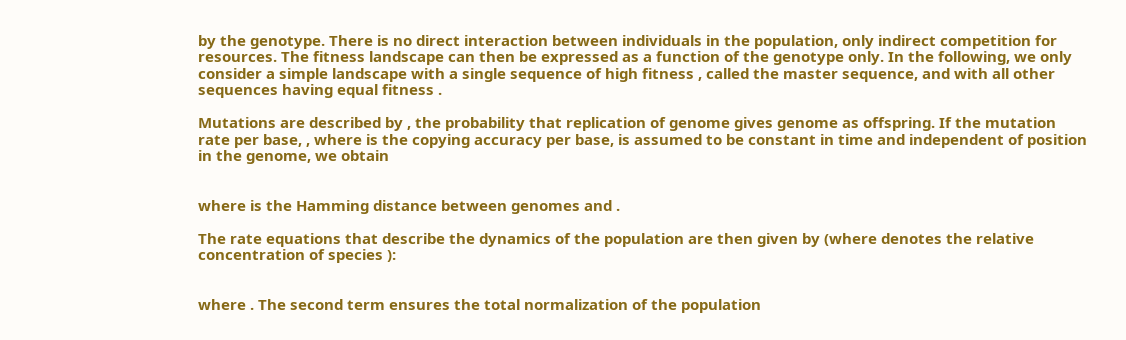by the genotype. There is no direct interaction between individuals in the population, only indirect competition for resources. The fitness landscape can then be expressed as a function of the genotype only. In the following, we only consider a simple landscape with a single sequence of high fitness , called the master sequence, and with all other sequences having equal fitness .

Mutations are described by , the probability that replication of genome gives genome as offspring. If the mutation rate per base, , where is the copying accuracy per base, is assumed to be constant in time and independent of position in the genome, we obtain


where is the Hamming distance between genomes and .

The rate equations that describe the dynamics of the population are then given by (where denotes the relative concentration of species ):


where . The second term ensures the total normalization of the population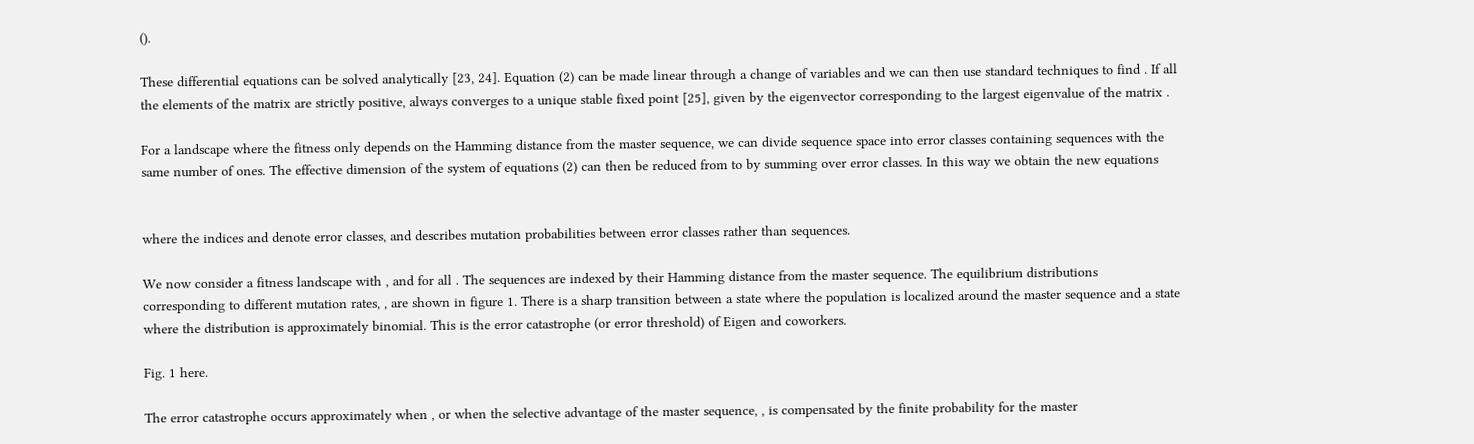().

These differential equations can be solved analytically [23, 24]. Equation (2) can be made linear through a change of variables and we can then use standard techniques to find . If all the elements of the matrix are strictly positive, always converges to a unique stable fixed point [25], given by the eigenvector corresponding to the largest eigenvalue of the matrix .

For a landscape where the fitness only depends on the Hamming distance from the master sequence, we can divide sequence space into error classes containing sequences with the same number of ones. The effective dimension of the system of equations (2) can then be reduced from to by summing over error classes. In this way we obtain the new equations


where the indices and denote error classes, and describes mutation probabilities between error classes rather than sequences.

We now consider a fitness landscape with , and for all . The sequences are indexed by their Hamming distance from the master sequence. The equilibrium distributions corresponding to different mutation rates, , are shown in figure 1. There is a sharp transition between a state where the population is localized around the master sequence and a state where the distribution is approximately binomial. This is the error catastrophe (or error threshold) of Eigen and coworkers.

Fig. 1 here.

The error catastrophe occurs approximately when , or when the selective advantage of the master sequence, , is compensated by the finite probability for the master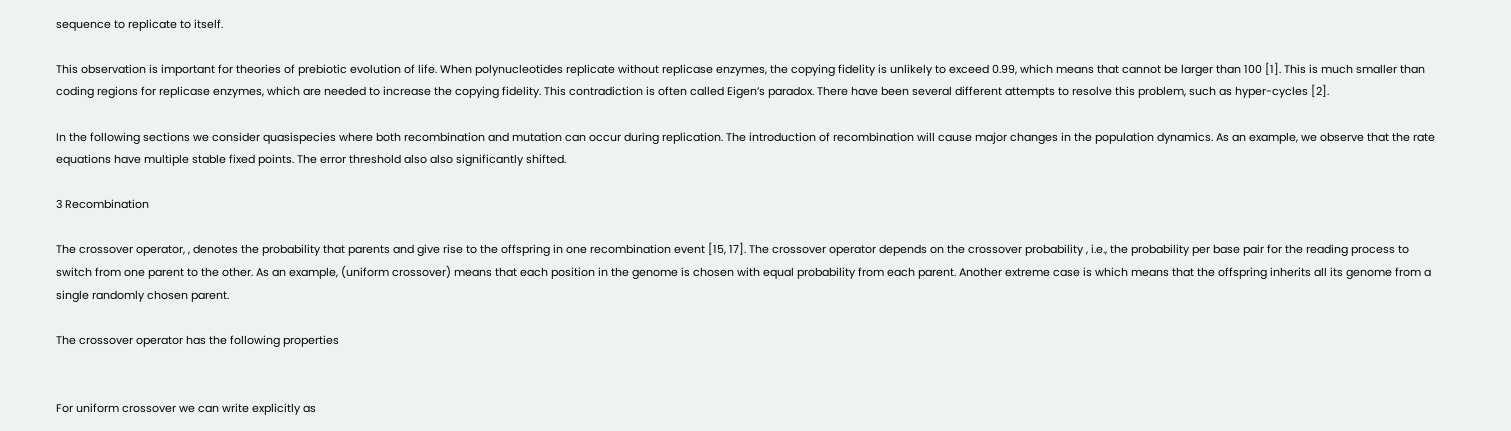sequence to replicate to itself.

This observation is important for theories of prebiotic evolution of life. When polynucleotides replicate without replicase enzymes, the copying fidelity is unlikely to exceed 0.99, which means that cannot be larger than 100 [1]. This is much smaller than coding regions for replicase enzymes, which are needed to increase the copying fidelity. This contradiction is often called Eigen’s paradox. There have been several different attempts to resolve this problem, such as hyper-cycles [2].

In the following sections we consider quasispecies where both recombination and mutation can occur during replication. The introduction of recombination will cause major changes in the population dynamics. As an example, we observe that the rate equations have multiple stable fixed points. The error threshold also also significantly shifted.

3 Recombination

The crossover operator, , denotes the probability that parents and give rise to the offspring in one recombination event [15, 17]. The crossover operator depends on the crossover probability , i.e., the probability per base pair for the reading process to switch from one parent to the other. As an example, (uniform crossover) means that each position in the genome is chosen with equal probability from each parent. Another extreme case is which means that the offspring inherits all its genome from a single randomly chosen parent.

The crossover operator has the following properties


For uniform crossover we can write explicitly as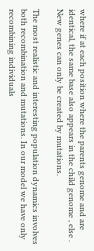where if at each position where the parents genome and are identical, the same base also appears in the child genome , else . New genes can only be created by mutations.

The most realistic and interesting population dynamics involves both recombination and mutations. In our model we have only recombining individuals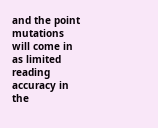and the point mutations will come in as limited reading accuracy in the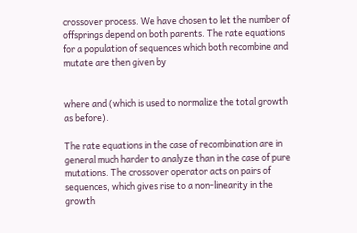crossover process. We have chosen to let the number of offsprings depend on both parents. The rate equations for a population of sequences which both recombine and mutate are then given by


where and (which is used to normalize the total growth as before).

The rate equations in the case of recombination are in general much harder to analyze than in the case of pure mutations. The crossover operator acts on pairs of sequences, which gives rise to a non-linearity in the growth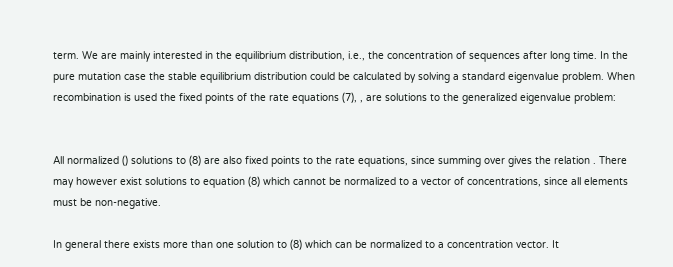term. We are mainly interested in the equilibrium distribution, i.e., the concentration of sequences after long time. In the pure mutation case the stable equilibrium distribution could be calculated by solving a standard eigenvalue problem. When recombination is used the fixed points of the rate equations (7), , are solutions to the generalized eigenvalue problem:


All normalized () solutions to (8) are also fixed points to the rate equations, since summing over gives the relation . There may however exist solutions to equation (8) which cannot be normalized to a vector of concentrations, since all elements must be non-negative.

In general there exists more than one solution to (8) which can be normalized to a concentration vector. It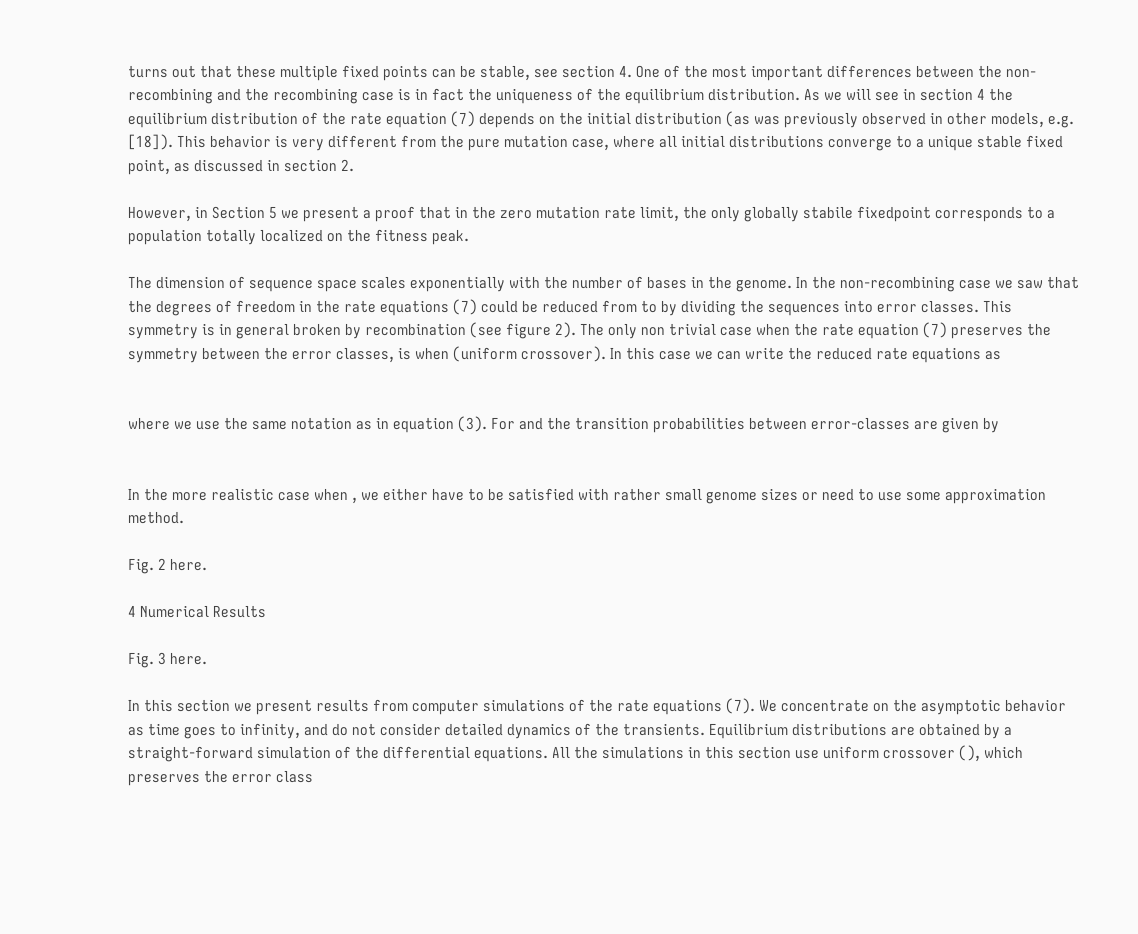turns out that these multiple fixed points can be stable, see section 4. One of the most important differences between the non-recombining and the recombining case is in fact the uniqueness of the equilibrium distribution. As we will see in section 4 the equilibrium distribution of the rate equation (7) depends on the initial distribution (as was previously observed in other models, e.g. [18]). This behavior is very different from the pure mutation case, where all initial distributions converge to a unique stable fixed point, as discussed in section 2.

However, in Section 5 we present a proof that in the zero mutation rate limit, the only globally stabile fixedpoint corresponds to a population totally localized on the fitness peak.

The dimension of sequence space scales exponentially with the number of bases in the genome. In the non-recombining case we saw that the degrees of freedom in the rate equations (7) could be reduced from to by dividing the sequences into error classes. This symmetry is in general broken by recombination (see figure 2). The only non trivial case when the rate equation (7) preserves the symmetry between the error classes, is when (uniform crossover). In this case we can write the reduced rate equations as


where we use the same notation as in equation (3). For and the transition probabilities between error-classes are given by


In the more realistic case when , we either have to be satisfied with rather small genome sizes or need to use some approximation method.

Fig. 2 here.

4 Numerical Results

Fig. 3 here.

In this section we present results from computer simulations of the rate equations (7). We concentrate on the asymptotic behavior as time goes to infinity, and do not consider detailed dynamics of the transients. Equilibrium distributions are obtained by a straight-forward simulation of the differential equations. All the simulations in this section use uniform crossover (), which preserves the error class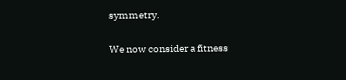symmetry.

We now consider a fitness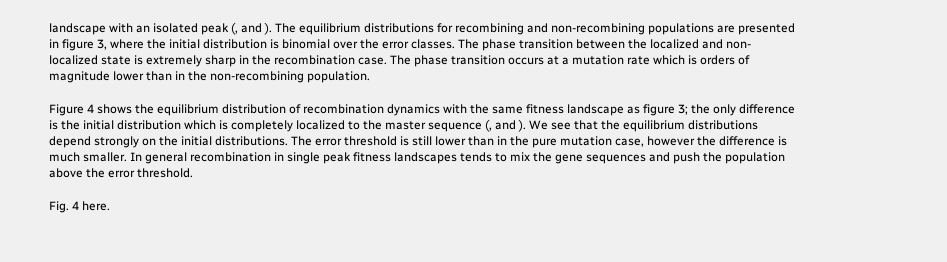landscape with an isolated peak (, and ). The equilibrium distributions for recombining and non-recombining populations are presented in figure 3, where the initial distribution is binomial over the error classes. The phase transition between the localized and non-localized state is extremely sharp in the recombination case. The phase transition occurs at a mutation rate which is orders of magnitude lower than in the non-recombining population.

Figure 4 shows the equilibrium distribution of recombination dynamics with the same fitness landscape as figure 3; the only difference is the initial distribution which is completely localized to the master sequence (, and ). We see that the equilibrium distributions depend strongly on the initial distributions. The error threshold is still lower than in the pure mutation case, however the difference is much smaller. In general recombination in single peak fitness landscapes tends to mix the gene sequences and push the population above the error threshold.

Fig. 4 here.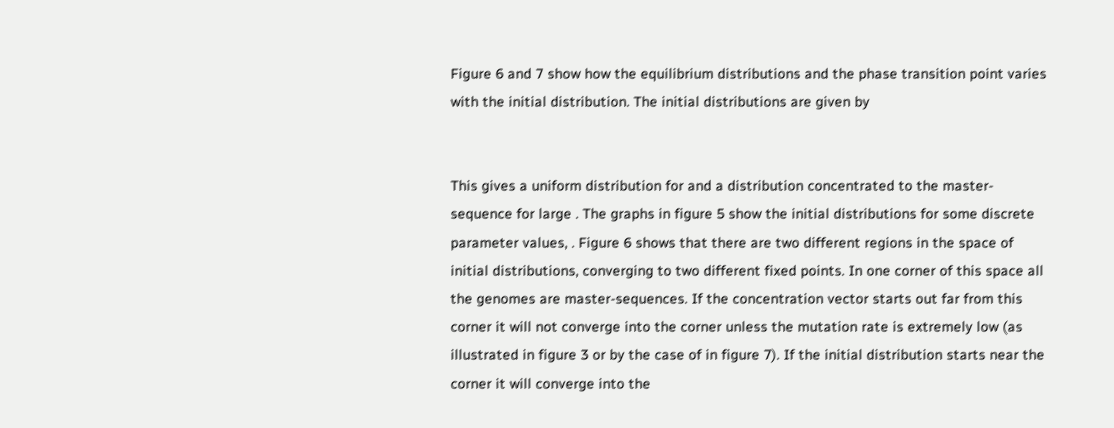Figure 6 and 7 show how the equilibrium distributions and the phase transition point varies with the initial distribution. The initial distributions are given by


This gives a uniform distribution for and a distribution concentrated to the master-sequence for large . The graphs in figure 5 show the initial distributions for some discrete parameter values, . Figure 6 shows that there are two different regions in the space of initial distributions, converging to two different fixed points. In one corner of this space all the genomes are master-sequences. If the concentration vector starts out far from this corner it will not converge into the corner unless the mutation rate is extremely low (as illustrated in figure 3 or by the case of in figure 7). If the initial distribution starts near the corner it will converge into the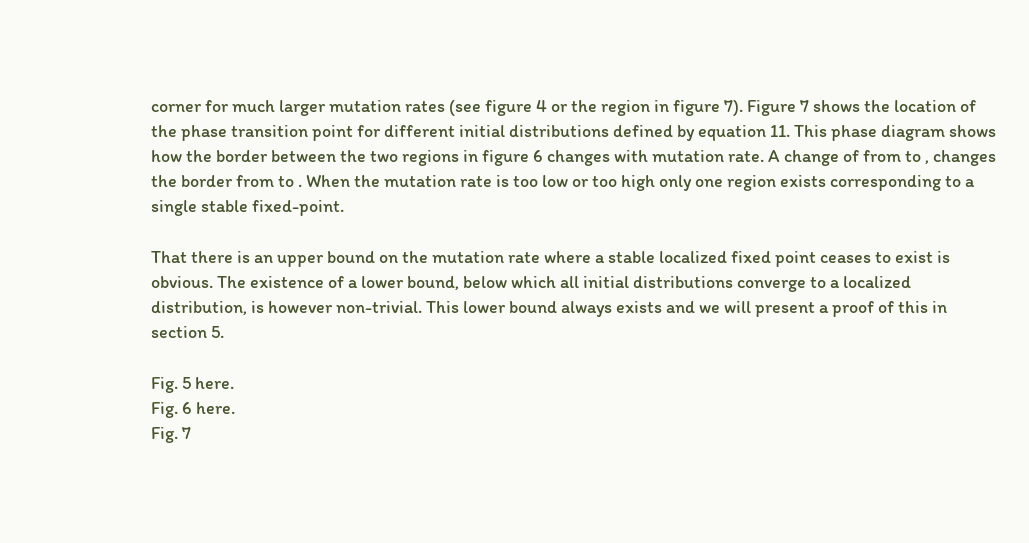corner for much larger mutation rates (see figure 4 or the region in figure 7). Figure 7 shows the location of the phase transition point for different initial distributions defined by equation 11. This phase diagram shows how the border between the two regions in figure 6 changes with mutation rate. A change of from to , changes the border from to . When the mutation rate is too low or too high only one region exists corresponding to a single stable fixed-point.

That there is an upper bound on the mutation rate where a stable localized fixed point ceases to exist is obvious. The existence of a lower bound, below which all initial distributions converge to a localized distribution, is however non-trivial. This lower bound always exists and we will present a proof of this in section 5.

Fig. 5 here.
Fig. 6 here.
Fig. 7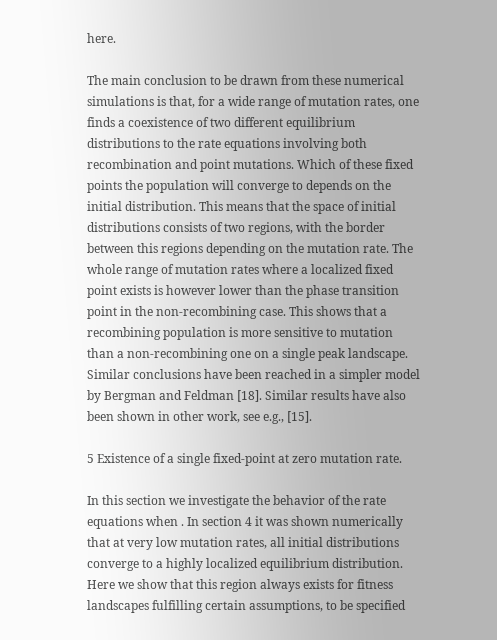here.

The main conclusion to be drawn from these numerical simulations is that, for a wide range of mutation rates, one finds a coexistence of two different equilibrium distributions to the rate equations involving both recombination and point mutations. Which of these fixed points the population will converge to depends on the initial distribution. This means that the space of initial distributions consists of two regions, with the border between this regions depending on the mutation rate. The whole range of mutation rates where a localized fixed point exists is however lower than the phase transition point in the non-recombining case. This shows that a recombining population is more sensitive to mutation than a non-recombining one on a single peak landscape. Similar conclusions have been reached in a simpler model by Bergman and Feldman [18]. Similar results have also been shown in other work, see e.g., [15].

5 Existence of a single fixed-point at zero mutation rate.

In this section we investigate the behavior of the rate equations when . In section 4 it was shown numerically that at very low mutation rates, all initial distributions converge to a highly localized equilibrium distribution. Here we show that this region always exists for fitness landscapes fulfilling certain assumptions, to be specified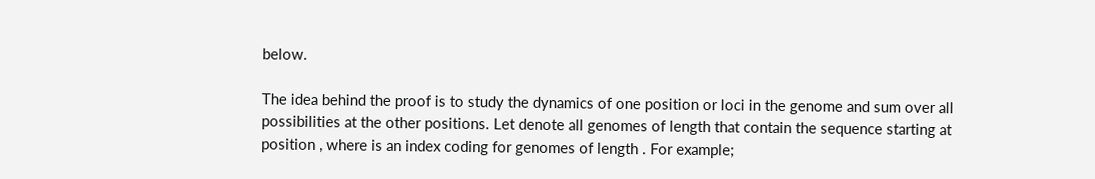below.

The idea behind the proof is to study the dynamics of one position or loci in the genome and sum over all possibilities at the other positions. Let denote all genomes of length that contain the sequence starting at position , where is an index coding for genomes of length . For example;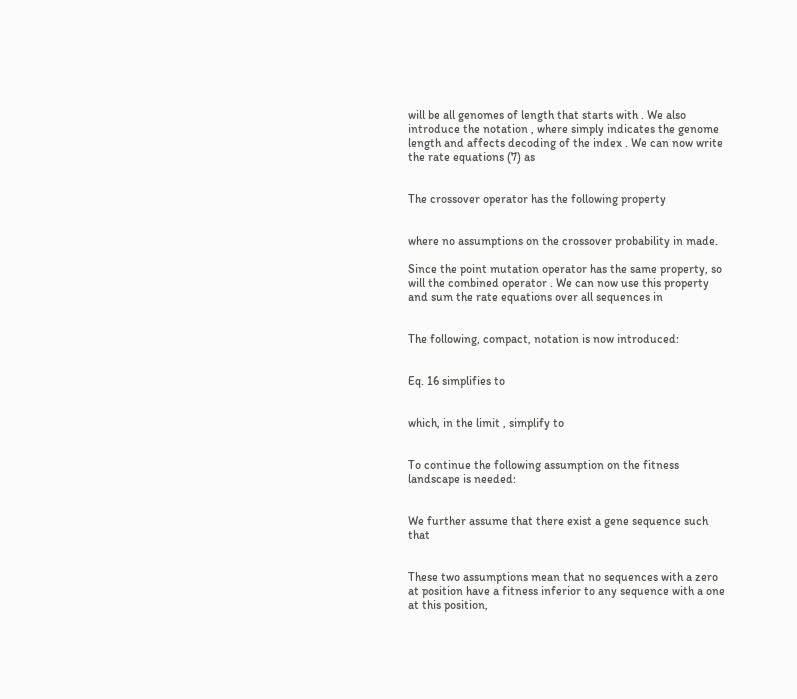will be all genomes of length that starts with . We also introduce the notation , where simply indicates the genome length and affects decoding of the index . We can now write the rate equations (7) as


The crossover operator has the following property


where no assumptions on the crossover probability in made.

Since the point mutation operator has the same property, so will the combined operator . We can now use this property and sum the rate equations over all sequences in


The following, compact, notation is now introduced:


Eq. 16 simplifies to


which, in the limit , simplify to


To continue the following assumption on the fitness landscape is needed:


We further assume that there exist a gene sequence such that


These two assumptions mean that no sequences with a zero at position have a fitness inferior to any sequence with a one at this position,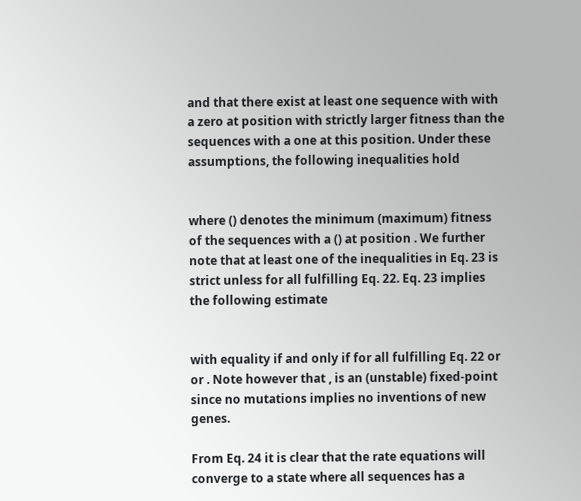and that there exist at least one sequence with with a zero at position with strictly larger fitness than the sequences with a one at this position. Under these assumptions, the following inequalities hold


where () denotes the minimum (maximum) fitness of the sequences with a () at position . We further note that at least one of the inequalities in Eq. 23 is strict unless for all fulfilling Eq. 22. Eq. 23 implies the following estimate


with equality if and only if for all fulfilling Eq. 22 or or . Note however that , is an (unstable) fixed-point since no mutations implies no inventions of new genes.

From Eq. 24 it is clear that the rate equations will converge to a state where all sequences has a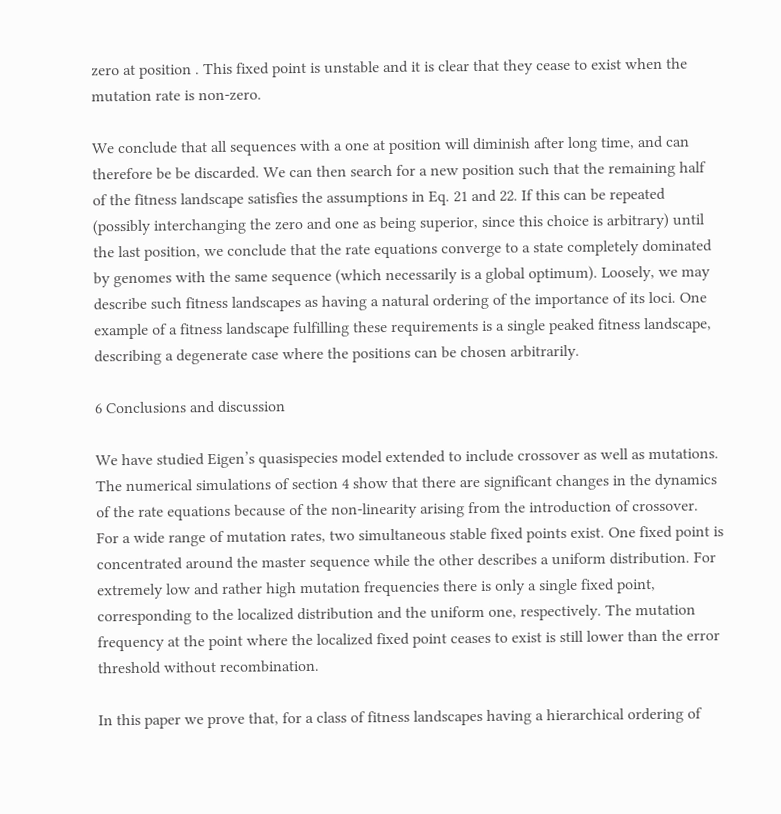zero at position . This fixed point is unstable and it is clear that they cease to exist when the mutation rate is non-zero.

We conclude that all sequences with a one at position will diminish after long time, and can therefore be be discarded. We can then search for a new position such that the remaining half of the fitness landscape satisfies the assumptions in Eq. 21 and 22. If this can be repeated (possibly interchanging the zero and one as being superior, since this choice is arbitrary) until the last position, we conclude that the rate equations converge to a state completely dominated by genomes with the same sequence (which necessarily is a global optimum). Loosely, we may describe such fitness landscapes as having a natural ordering of the importance of its loci. One example of a fitness landscape fulfilling these requirements is a single peaked fitness landscape, describing a degenerate case where the positions can be chosen arbitrarily.

6 Conclusions and discussion

We have studied Eigen’s quasispecies model extended to include crossover as well as mutations. The numerical simulations of section 4 show that there are significant changes in the dynamics of the rate equations because of the non-linearity arising from the introduction of crossover. For a wide range of mutation rates, two simultaneous stable fixed points exist. One fixed point is concentrated around the master sequence while the other describes a uniform distribution. For extremely low and rather high mutation frequencies there is only a single fixed point, corresponding to the localized distribution and the uniform one, respectively. The mutation frequency at the point where the localized fixed point ceases to exist is still lower than the error threshold without recombination.

In this paper we prove that, for a class of fitness landscapes having a hierarchical ordering of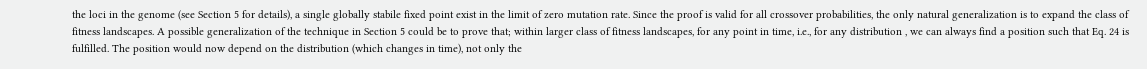the loci in the genome (see Section 5 for details), a single globally stabile fixed point exist in the limit of zero mutation rate. Since the proof is valid for all crossover probabilities, the only natural generalization is to expand the class of fitness landscapes. A possible generalization of the technique in Section 5 could be to prove that; within larger class of fitness landscapes, for any point in time, i.e., for any distribution , we can always find a position such that Eq. 24 is fulfilled. The position would now depend on the distribution (which changes in time), not only the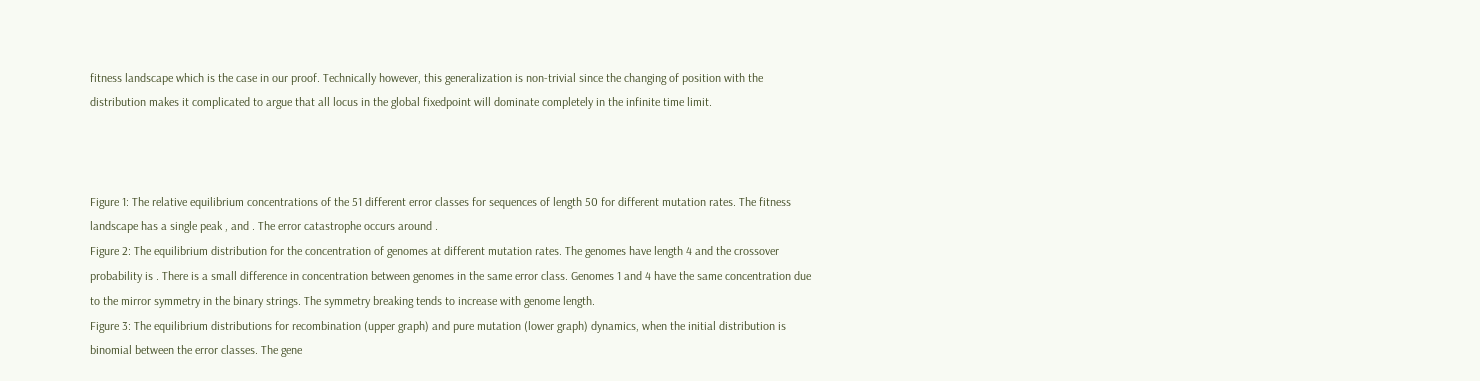fitness landscape which is the case in our proof. Technically however, this generalization is non-trivial since the changing of position with the distribution makes it complicated to argue that all locus in the global fixedpoint will dominate completely in the infinite time limit.



Figure 1: The relative equilibrium concentrations of the 51 different error classes for sequences of length 50 for different mutation rates. The fitness landscape has a single peak , and . The error catastrophe occurs around .
Figure 2: The equilibrium distribution for the concentration of genomes at different mutation rates. The genomes have length 4 and the crossover probability is . There is a small difference in concentration between genomes in the same error class. Genomes 1 and 4 have the same concentration due to the mirror symmetry in the binary strings. The symmetry breaking tends to increase with genome length.
Figure 3: The equilibrium distributions for recombination (upper graph) and pure mutation (lower graph) dynamics, when the initial distribution is binomial between the error classes. The gene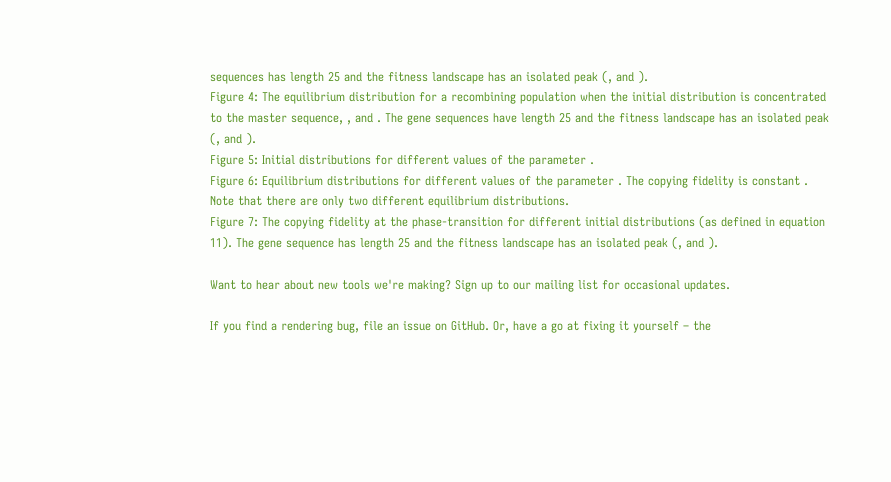sequences has length 25 and the fitness landscape has an isolated peak (, and ).
Figure 4: The equilibrium distribution for a recombining population when the initial distribution is concentrated to the master sequence, , and . The gene sequences have length 25 and the fitness landscape has an isolated peak (, and ).
Figure 5: Initial distributions for different values of the parameter .
Figure 6: Equilibrium distributions for different values of the parameter . The copying fidelity is constant . Note that there are only two different equilibrium distributions.
Figure 7: The copying fidelity at the phase-transition for different initial distributions (as defined in equation 11). The gene sequence has length 25 and the fitness landscape has an isolated peak (, and ).

Want to hear about new tools we're making? Sign up to our mailing list for occasional updates.

If you find a rendering bug, file an issue on GitHub. Or, have a go at fixing it yourself – the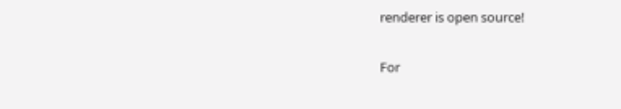renderer is open source!

For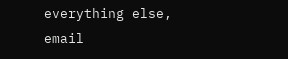everything else, email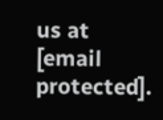us at [email protected].